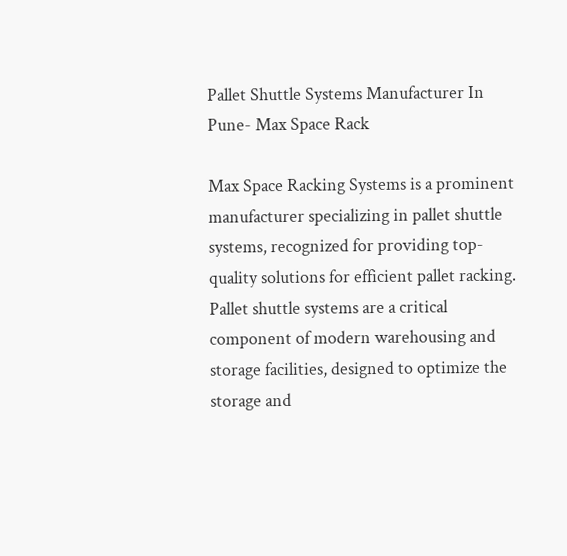Pallet Shuttle Systems Manufacturer In Pune- Max Space Rack

Max Space Racking Systems is a prominent manufacturer specializing in pallet shuttle systems, recognized for providing top-quality solutions for efficient pallet racking. Pallet shuttle systems are a critical component of modern warehousing and storage facilities, designed to optimize the storage and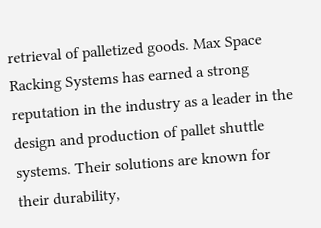retrieval of palletized goods. Max Space Racking Systems has earned a strong reputation in the industry as a leader in the design and production of pallet shuttle systems. Their solutions are known for their durability,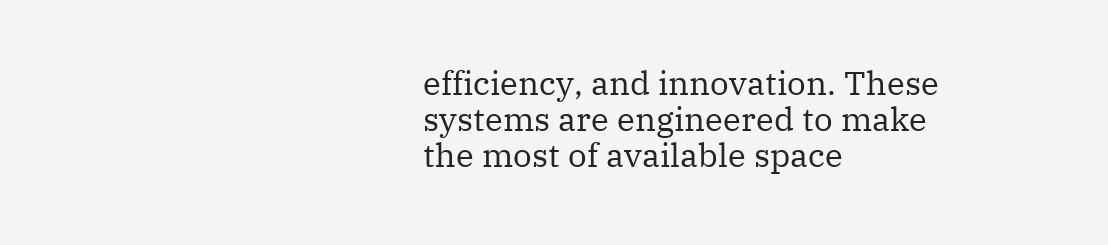efficiency, and innovation. These systems are engineered to make the most of available space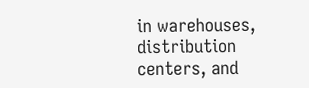in warehouses, distribution centers, and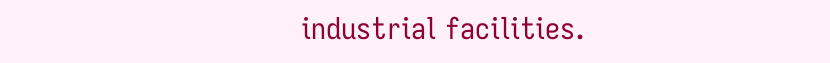industrial facilities.